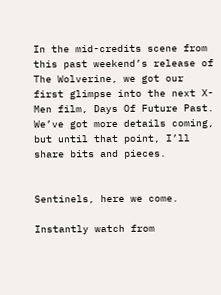In the mid-credits scene from this past weekend’s release of The Wolverine, we got our first glimpse into the next X-Men film, Days Of Future Past. We’ve got more details coming, but until that point, I’ll share bits and pieces.


Sentinels, here we come.

Instantly watch from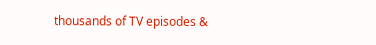thousands of TV episodes &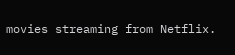movies streaming from Netflix.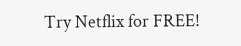Try Netflix for FREE!